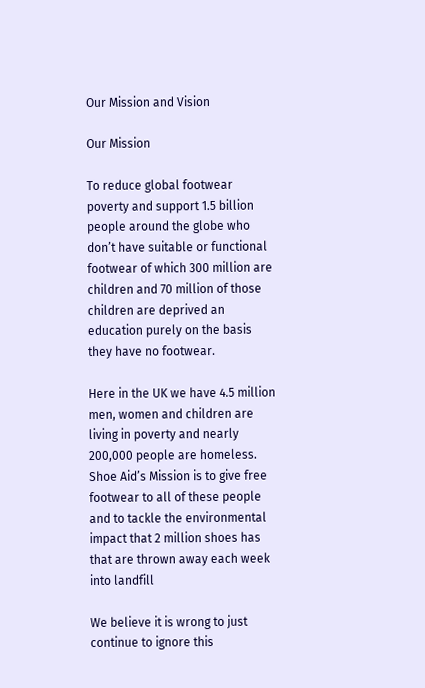Our Mission and Vision

Our Mission

To reduce global footwear poverty and support 1.5 billion people around the globe who don’t have suitable or functional footwear of which 300 million are children and 70 million of those children are deprived an education purely on the basis they have no footwear.

Here in the UK we have 4.5 million men, women and children are living in poverty and nearly 200,000 people are homeless. Shoe Aid’s Mission is to give free footwear to all of these people and to tackle the environmental impact that 2 million shoes has that are thrown away each week into landfill

We believe it is wrong to just continue to ignore this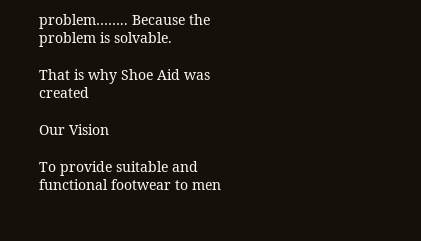problem…….. Because the problem is solvable.

That is why Shoe Aid was created

Our Vision

To provide suitable and functional footwear to men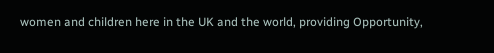women and children here in the UK and the world, providing Opportunity,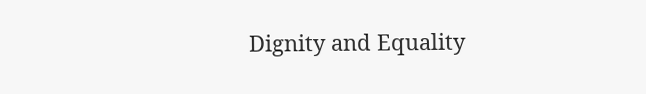Dignity and Equality